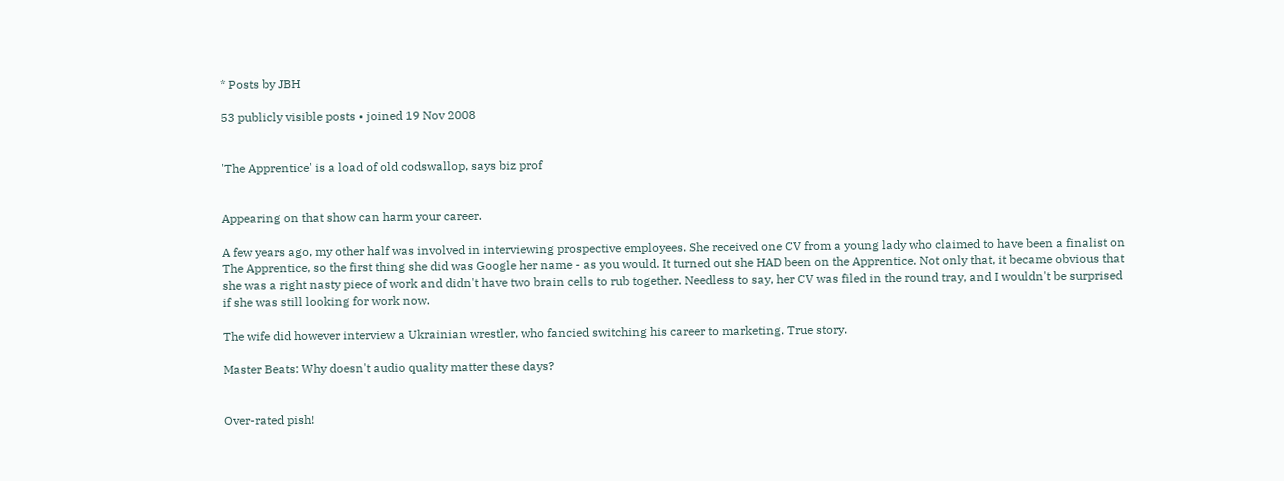* Posts by JBH

53 publicly visible posts • joined 19 Nov 2008


'The Apprentice' is a load of old codswallop, says biz prof


Appearing on that show can harm your career.

A few years ago, my other half was involved in interviewing prospective employees. She received one CV from a young lady who claimed to have been a finalist on The Apprentice, so the first thing she did was Google her name - as you would. It turned out she HAD been on the Apprentice. Not only that, it became obvious that she was a right nasty piece of work and didn't have two brain cells to rub together. Needless to say, her CV was filed in the round tray, and I wouldn't be surprised if she was still looking for work now.

The wife did however interview a Ukrainian wrestler, who fancied switching his career to marketing. True story.

Master Beats: Why doesn't audio quality matter these days?


Over-rated pish!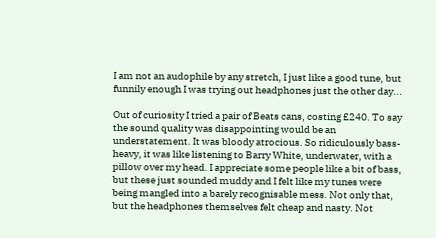I am not an audophile by any stretch, I just like a good tune, but funnily enough I was trying out headphones just the other day...

Out of curiosity I tried a pair of Beats cans, costing £240. To say the sound quality was disappointing would be an understatement. It was bloody atrocious. So ridiculously bass-heavy, it was like listening to Barry White, underwater, with a pillow over my head. I appreciate some people like a bit of bass, but these just sounded muddy and I felt like my tunes were being mangled into a barely recognisable mess. Not only that, but the headphones themselves felt cheap and nasty. Not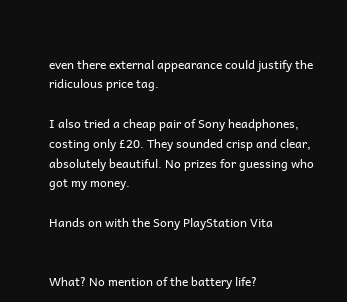even there external appearance could justify the ridiculous price tag.

I also tried a cheap pair of Sony headphones, costing only £20. They sounded crisp and clear, absolutely beautiful. No prizes for guessing who got my money.

Hands on with the Sony PlayStation Vita


What? No mention of the battery life?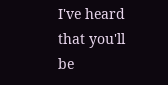I've heard that you'll be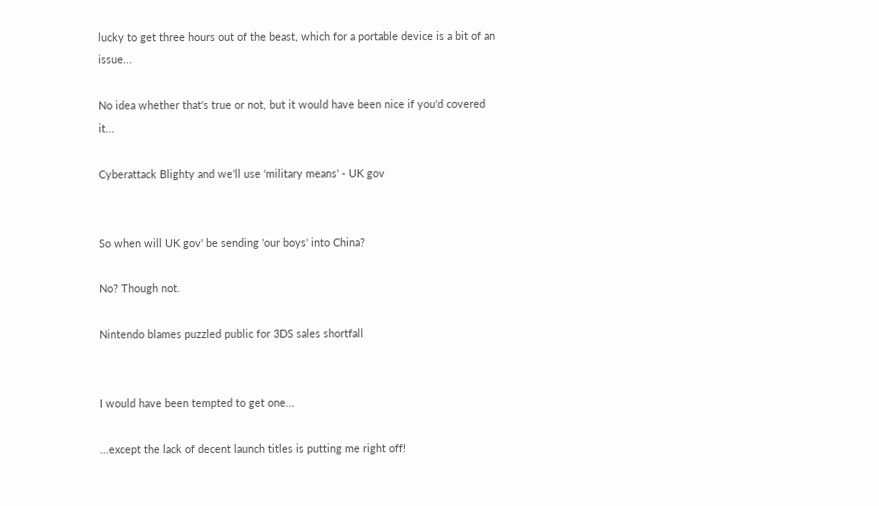lucky to get three hours out of the beast, which for a portable device is a bit of an issue...

No idea whether that's true or not, but it would have been nice if you'd covered it...

Cyberattack Blighty and we'll use 'military means' - UK gov


So when will UK gov' be sending 'our boys' into China?

No? Though not.

Nintendo blames puzzled public for 3DS sales shortfall


I would have been tempted to get one...

...except the lack of decent launch titles is putting me right off!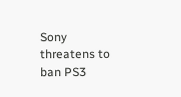Sony threatens to ban PS3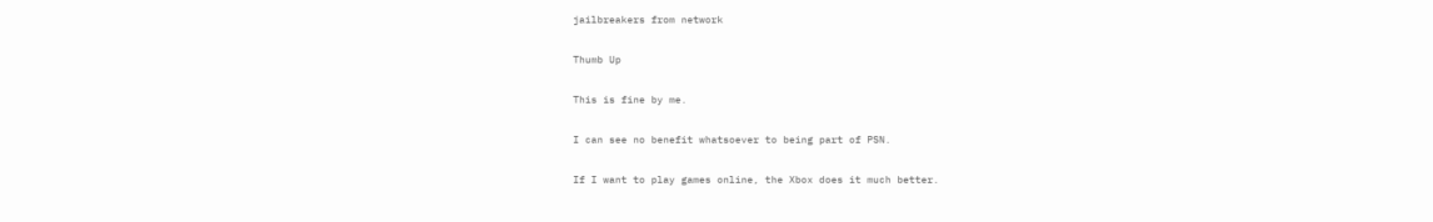jailbreakers from network

Thumb Up

This is fine by me.

I can see no benefit whatsoever to being part of PSN.

If I want to play games online, the Xbox does it much better.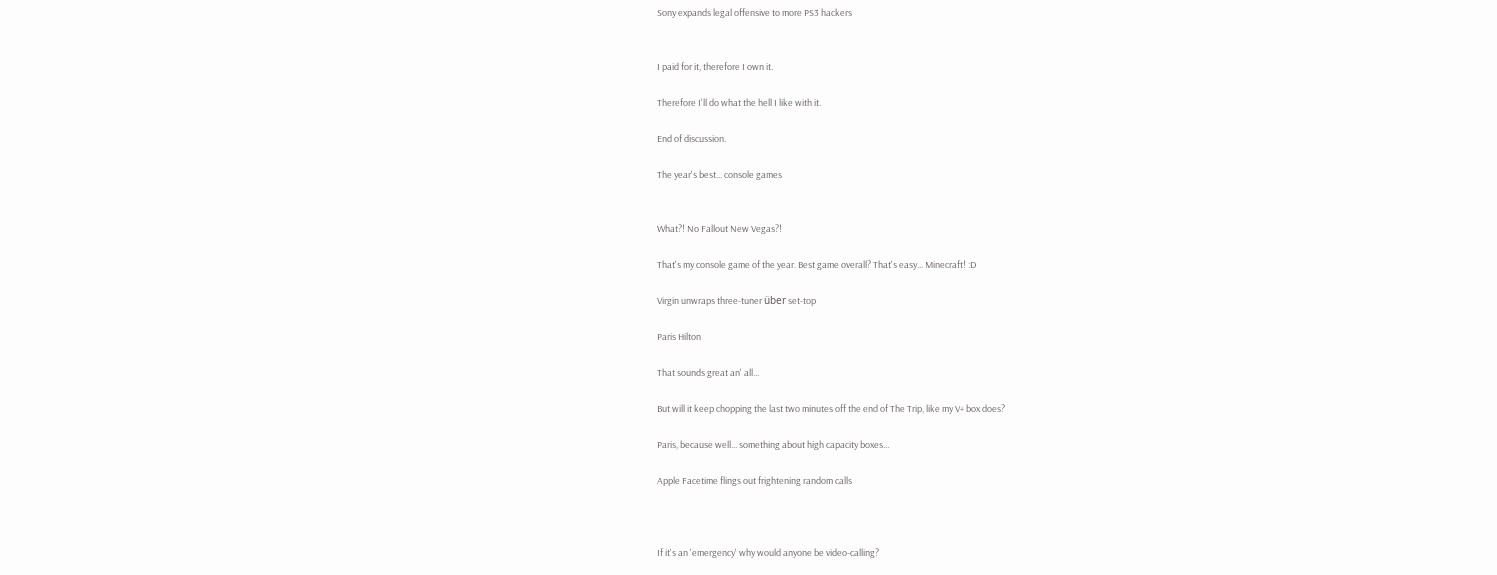Sony expands legal offensive to more PS3 hackers


I paid for it, therefore I own it.

Therefore I'll do what the hell I like with it.

End of discussion.

The year's best... console games


What?! No Fallout New Vegas?!

That's my console game of the year. Best game overall? That's easy... Minecraft! :D

Virgin unwraps three-tuner über set-top

Paris Hilton

That sounds great an' all...

But will it keep chopping the last two minutes off the end of The Trip, like my V+ box does?

Paris, because well... something about high capacity boxes...

Apple Facetime flings out frightening random calls



If it's an 'emergency' why would anyone be video-calling?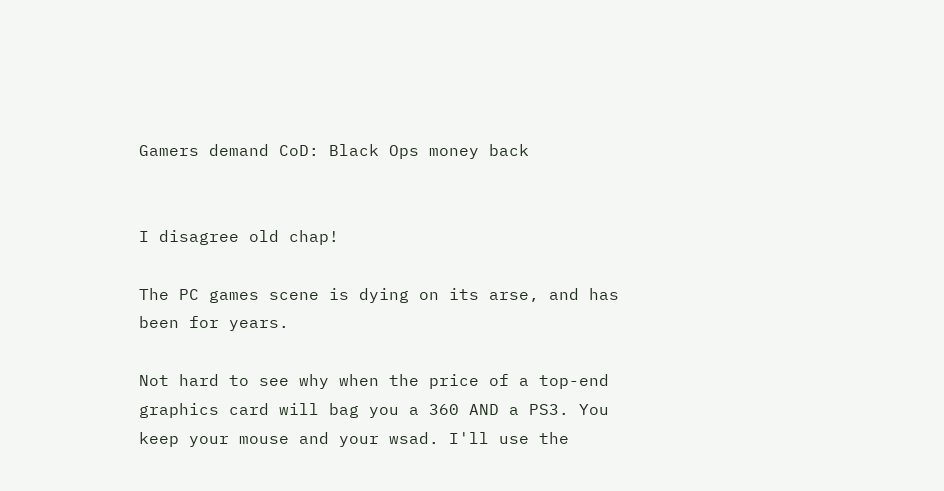Gamers demand CoD: Black Ops money back


I disagree old chap!

The PC games scene is dying on its arse, and has been for years.

Not hard to see why when the price of a top-end graphics card will bag you a 360 AND a PS3. You keep your mouse and your wsad. I'll use the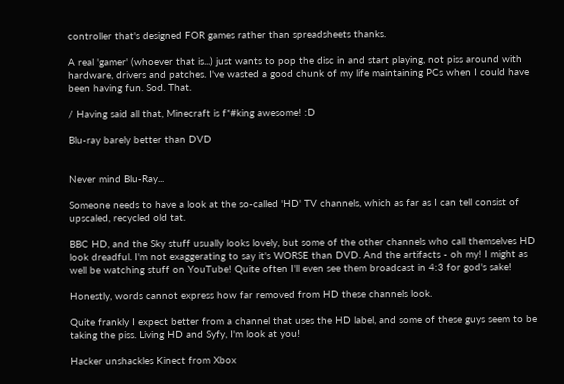controller that's designed FOR games rather than spreadsheets thanks.

A real 'gamer' (whoever that is...) just wants to pop the disc in and start playing, not piss around with hardware, drivers and patches. I've wasted a good chunk of my life maintaining PCs when I could have been having fun. Sod. That.

/ Having said all that, Minecraft is f*#king awesome! :D

Blu-ray barely better than DVD


Never mind Blu-Ray...

Someone needs to have a look at the so-called 'HD' TV channels, which as far as I can tell consist of upscaled, recycled old tat.

BBC HD, and the Sky stuff usually looks lovely, but some of the other channels who call themselves HD look dreadful. I'm not exaggerating to say it's WORSE than DVD. And the artifacts - oh my! I might as well be watching stuff on YouTube! Quite often I'll even see them broadcast in 4:3 for god's sake!

Honestly, words cannot express how far removed from HD these channels look.

Quite frankly I expect better from a channel that uses the HD label, and some of these guys seem to be taking the piss. Living HD and Syfy, I'm look at you!

Hacker unshackles Kinect from Xbox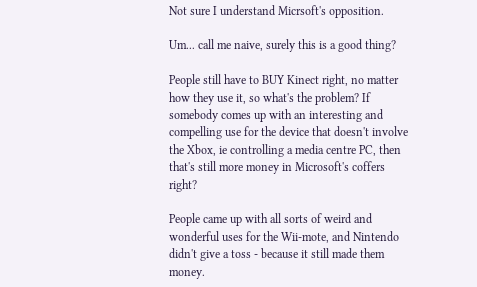Not sure I understand Micrsoft's opposition.

Um... call me naive, surely this is a good thing?

People still have to BUY Kinect right, no matter how they use it, so what's the problem? If somebody comes up with an interesting and compelling use for the device that doesn't involve the Xbox, ie controlling a media centre PC, then that's still more money in Microsoft's coffers right?

People came up with all sorts of weird and wonderful uses for the Wii-mote, and Nintendo didn't give a toss - because it still made them money.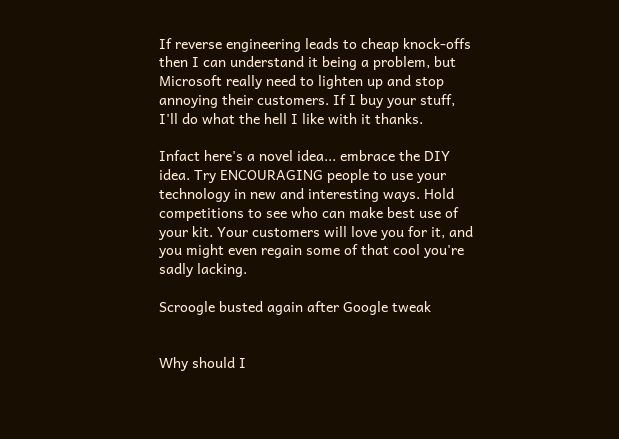If reverse engineering leads to cheap knock-offs then I can understand it being a problem, but Microsoft really need to lighten up and stop annoying their customers. If I buy your stuff, I'll do what the hell I like with it thanks.

Infact here's a novel idea... embrace the DIY idea. Try ENCOURAGING people to use your technology in new and interesting ways. Hold competitions to see who can make best use of your kit. Your customers will love you for it, and you might even regain some of that cool you're sadly lacking.

Scroogle busted again after Google tweak


Why should I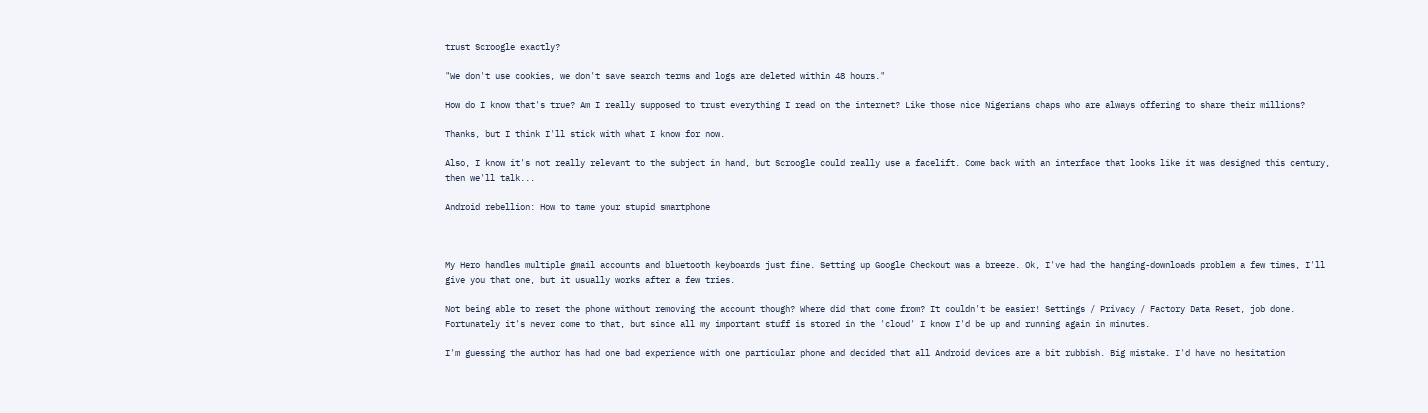trust Scroogle exactly?

"We don't use cookies, we don't save search terms and logs are deleted within 48 hours."

How do I know that's true? Am I really supposed to trust everything I read on the internet? Like those nice Nigerians chaps who are always offering to share their millions?

Thanks, but I think I'll stick with what I know for now.

Also, I know it's not really relevant to the subject in hand, but Scroogle could really use a facelift. Come back with an interface that looks like it was designed this century, then we'll talk...

Android rebellion: How to tame your stupid smartphone



My Hero handles multiple gmail accounts and bluetooth keyboards just fine. Setting up Google Checkout was a breeze. Ok, I've had the hanging-downloads problem a few times, I'll give you that one, but it usually works after a few tries.

Not being able to reset the phone without removing the account though? Where did that come from? It couldn't be easier! Settings / Privacy / Factory Data Reset, job done. Fortunately it's never come to that, but since all my important stuff is stored in the 'cloud' I know I'd be up and running again in minutes.

I'm guessing the author has had one bad experience with one particular phone and decided that all Android devices are a bit rubbish. Big mistake. I'd have no hesitation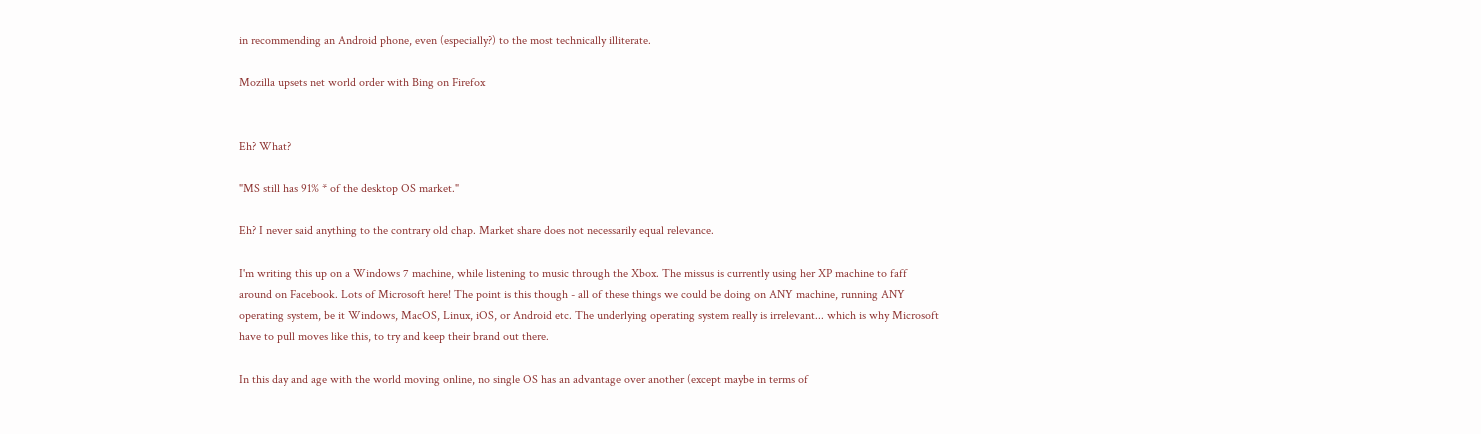in recommending an Android phone, even (especially?) to the most technically illiterate.

Mozilla upsets net world order with Bing on Firefox


Eh? What?

"MS still has 91% * of the desktop OS market."

Eh? I never said anything to the contrary old chap. Market share does not necessarily equal relevance.

I'm writing this up on a Windows 7 machine, while listening to music through the Xbox. The missus is currently using her XP machine to faff around on Facebook. Lots of Microsoft here! The point is this though - all of these things we could be doing on ANY machine, running ANY operating system, be it Windows, MacOS, Linux, iOS, or Android etc. The underlying operating system really is irrelevant... which is why Microsoft have to pull moves like this, to try and keep their brand out there.

In this day and age with the world moving online, no single OS has an advantage over another (except maybe in terms of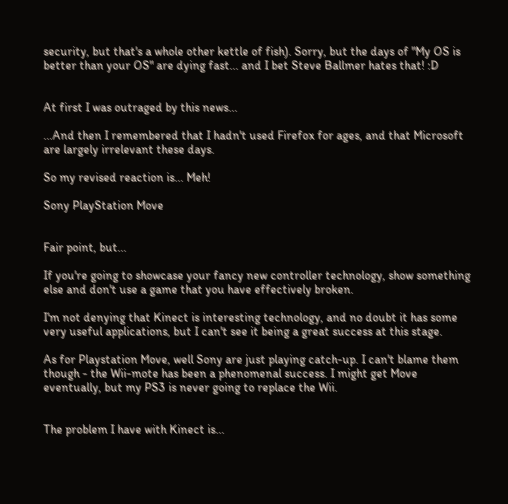security, but that's a whole other kettle of fish). Sorry, but the days of "My OS is better than your OS" are dying fast... and I bet Steve Ballmer hates that! :D


At first I was outraged by this news...

...And then I remembered that I hadn't used Firefox for ages, and that Microsoft are largely irrelevant these days.

So my revised reaction is... Meh!

Sony PlayStation Move


Fair point, but...

If you're going to showcase your fancy new controller technology, show something else and don't use a game that you have effectively broken.

I'm not denying that Kinect is interesting technology, and no doubt it has some very useful applications, but I can't see it being a great success at this stage.

As for Playstation Move, well Sony are just playing catch-up. I can't blame them though - the Wii-mote has been a phenomenal success. I might get Move eventually, but my PS3 is never going to replace the Wii.


The problem I have with Kinect is...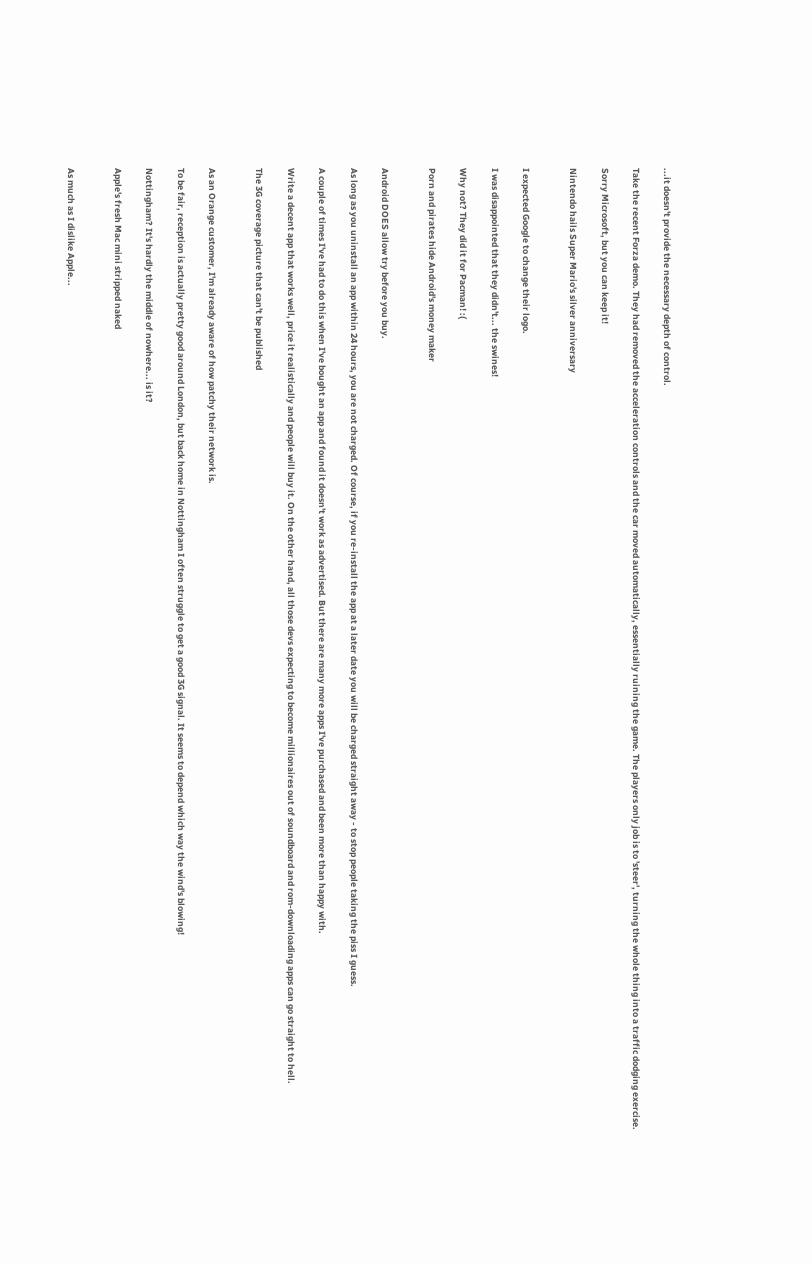...it doesn't provide the necessary depth of control.

Take the recent Forza demo. They had removed the acceleration controls and the car moved automatically, essentially ruining the game. The players only job is to 'steer', turning the whole thing into a traffic dodging exercise.

Sorry Microsoft, but you can keep it!

Nintendo hails Super Mario's silver anniversary


I expected Google to change their logo.

I was disappointed that they didn't... the swines!

Why not? They did it for Pacman! :(

Porn and pirates hide Android's money maker


Android DOES allow try before you buy.

As long as you uninstall an app within 24 hours, you are not charged. Of course, if you re-install the app at a later date you will be charged straight away - to stop people taking the piss I guess.

A couple of times I've had to do this when I've bought an app and found it doesn't work as advertised. But there are many more apps I've purchased and been more than happy with.

Write a decent app that works well, price it realistically and people will buy it. On the other hand, all those devs expecting to become millionaires out of soundboard and rom-downloading apps can go straight to hell.

The 3G coverage picture that can't be published


As an Orange customer, I'm already aware of how patchy their network is.

To be fair, reception is actually pretty good around London, but back home in Nottingham I often struggle to get a good 3G signal. It seems to depend which way the wind's blowing!

Nottingham? It's hardly the middle of nowhere... is it?

Apple's fresh Mac mini stripped naked


As much as I dislike Apple...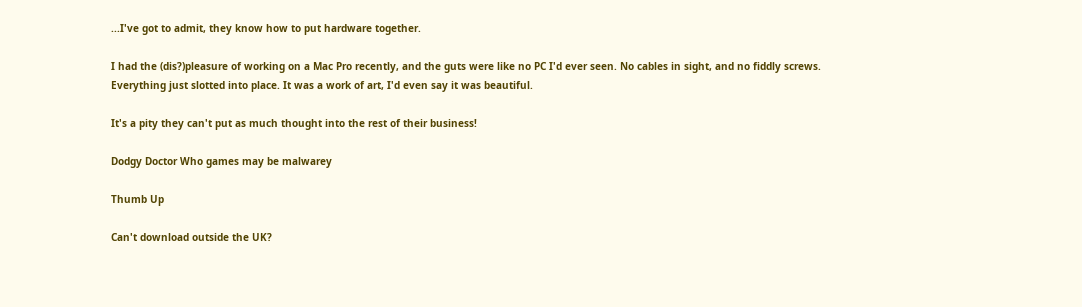...I've got to admit, they know how to put hardware together.

I had the (dis?)pleasure of working on a Mac Pro recently, and the guts were like no PC I'd ever seen. No cables in sight, and no fiddly screws. Everything just slotted into place. It was a work of art, I'd even say it was beautiful.

It's a pity they can't put as much thought into the rest of their business!

Dodgy Doctor Who games may be malwarey

Thumb Up

Can't download outside the UK?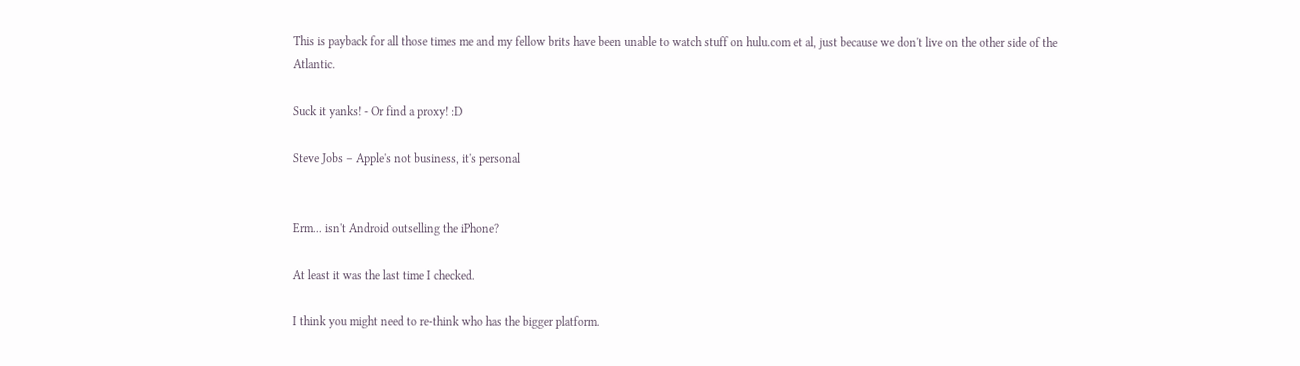This is payback for all those times me and my fellow brits have been unable to watch stuff on hulu.com et al, just because we don't live on the other side of the Atlantic.

Suck it yanks! - Or find a proxy! :D

Steve Jobs – Apple's not business, it's personal


Erm... isn't Android outselling the iPhone?

At least it was the last time I checked.

I think you might need to re-think who has the bigger platform.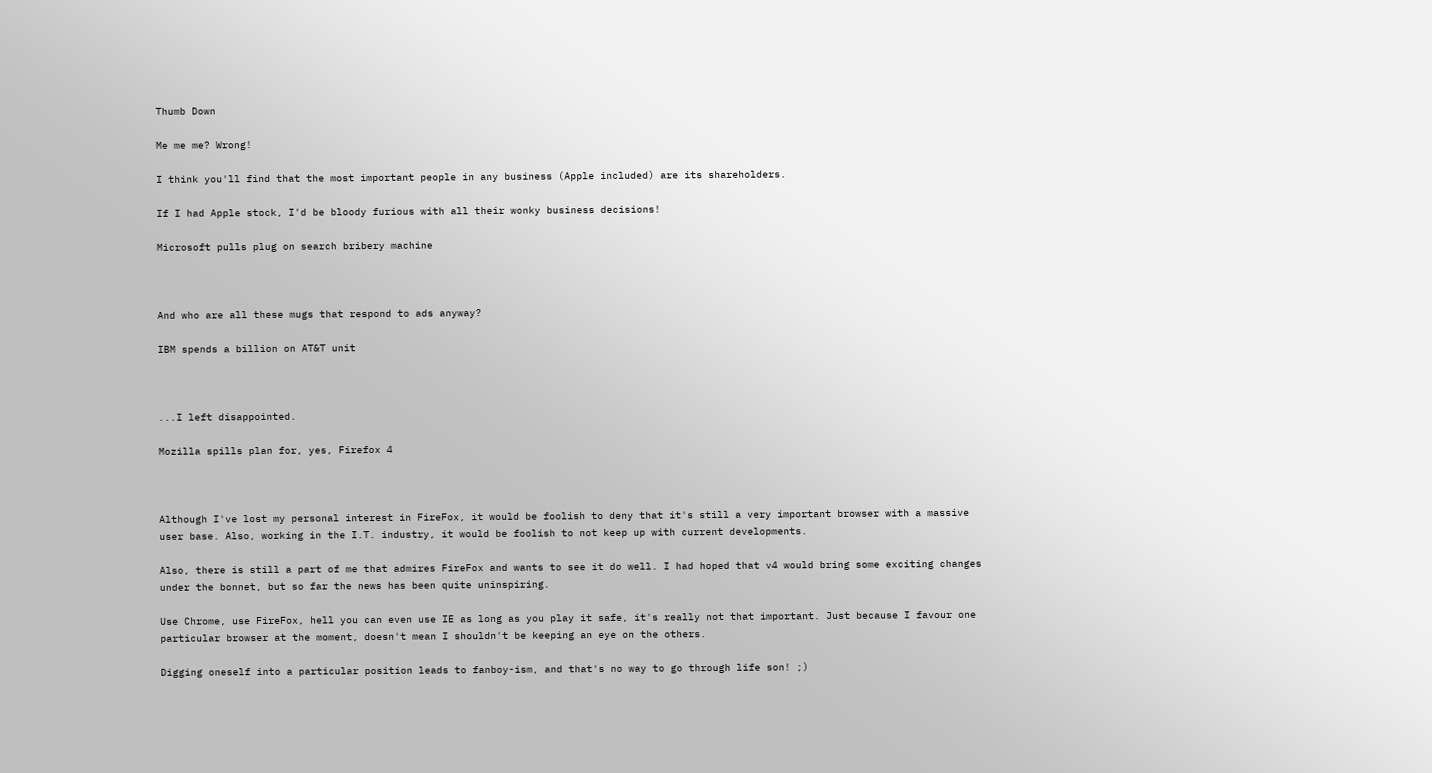Thumb Down

Me me me? Wrong!

I think you'll find that the most important people in any business (Apple included) are its shareholders.

If I had Apple stock, I'd be bloody furious with all their wonky business decisions!

Microsoft pulls plug on search bribery machine



And who are all these mugs that respond to ads anyway?

IBM spends a billion on AT&T unit



...I left disappointed.

Mozilla spills plan for, yes, Firefox 4



Although I've lost my personal interest in FireFox, it would be foolish to deny that it's still a very important browser with a massive user base. Also, working in the I.T. industry, it would be foolish to not keep up with current developments.

Also, there is still a part of me that admires FireFox and wants to see it do well. I had hoped that v4 would bring some exciting changes under the bonnet, but so far the news has been quite uninspiring.

Use Chrome, use FireFox, hell you can even use IE as long as you play it safe, it's really not that important. Just because I favour one particular browser at the moment, doesn't mean I shouldn't be keeping an eye on the others.

Digging oneself into a particular position leads to fanboy-ism, and that's no way to go through life son! ;)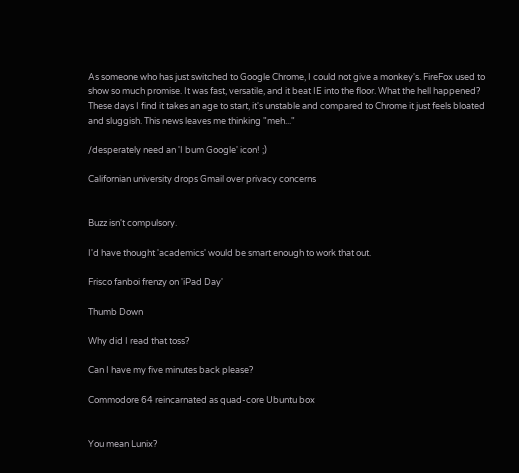As someone who has just switched to Google Chrome, I could not give a monkey's. FireFox used to show so much promise. It was fast, versatile, and it beat IE into the floor. What the hell happened? These days I find it takes an age to start, it's unstable and compared to Chrome it just feels bloated and sluggish. This news leaves me thinking "meh..."

/desperately need an 'I bum Google' icon! ;)

Californian university drops Gmail over privacy concerns


Buzz isn't compulsory.

I'd have thought 'academics' would be smart enough to work that out.

Frisco fanboi frenzy on 'iPad Day'

Thumb Down

Why did I read that toss?

Can I have my five minutes back please?

Commodore 64 reincarnated as quad-core Ubuntu box


You mean Lunix?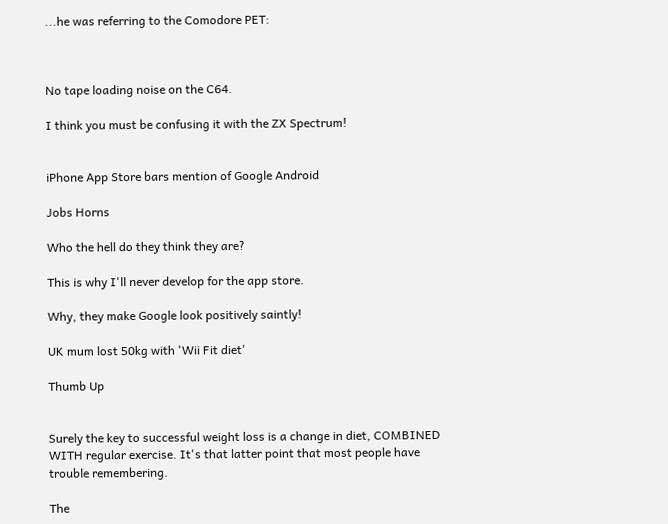...he was referring to the Comodore PET:



No tape loading noise on the C64.

I think you must be confusing it with the ZX Spectrum!


iPhone App Store bars mention of Google Android

Jobs Horns

Who the hell do they think they are?

This is why I'll never develop for the app store.

Why, they make Google look positively saintly!

UK mum lost 50kg with 'Wii Fit diet'

Thumb Up


Surely the key to successful weight loss is a change in diet, COMBINED WITH regular exercise. It's that latter point that most people have trouble remembering.

The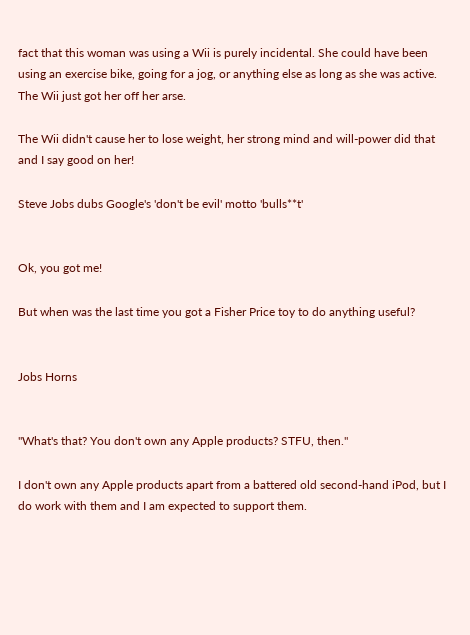fact that this woman was using a Wii is purely incidental. She could have been using an exercise bike, going for a jog, or anything else as long as she was active. The Wii just got her off her arse.

The Wii didn't cause her to lose weight, her strong mind and will-power did that and I say good on her!

Steve Jobs dubs Google's 'don't be evil' motto 'bulls**t'


Ok, you got me!

But when was the last time you got a Fisher Price toy to do anything useful?


Jobs Horns


"What's that? You don't own any Apple products? STFU, then."

I don't own any Apple products apart from a battered old second-hand iPod, but I do work with them and I am expected to support them.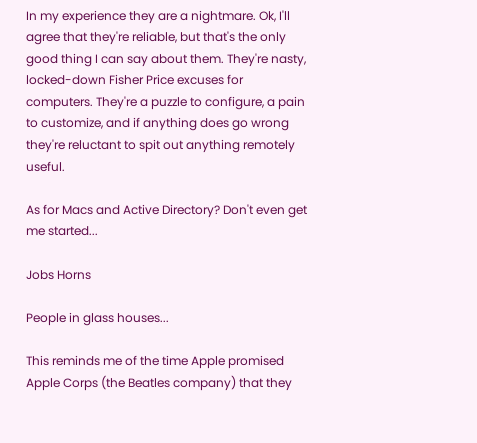In my experience they are a nightmare. Ok, I'll agree that they're reliable, but that's the only good thing I can say about them. They're nasty, locked-down Fisher Price excuses for computers. They're a puzzle to configure, a pain to customize, and if anything does go wrong they're reluctant to spit out anything remotely useful.

As for Macs and Active Directory? Don't even get me started...

Jobs Horns

People in glass houses...

This reminds me of the time Apple promised Apple Corps (the Beatles company) that they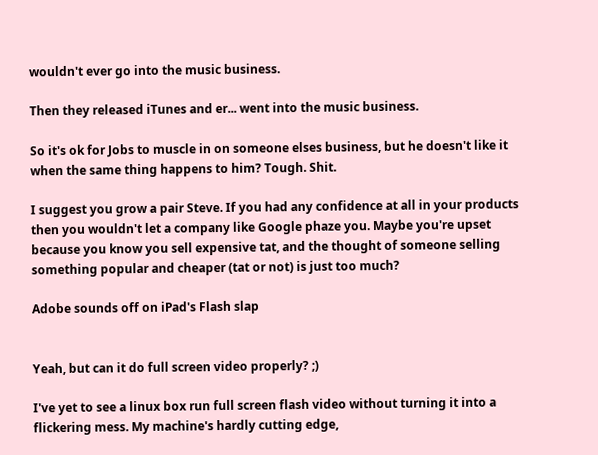wouldn't ever go into the music business.

Then they released iTunes and er... went into the music business.

So it's ok for Jobs to muscle in on someone elses business, but he doesn't like it when the same thing happens to him? Tough. Shit.

I suggest you grow a pair Steve. If you had any confidence at all in your products then you wouldn't let a company like Google phaze you. Maybe you're upset because you know you sell expensive tat, and the thought of someone selling something popular and cheaper (tat or not) is just too much?

Adobe sounds off on iPad's Flash slap


Yeah, but can it do full screen video properly? ;)

I've yet to see a linux box run full screen flash video without turning it into a flickering mess. My machine's hardly cutting edge,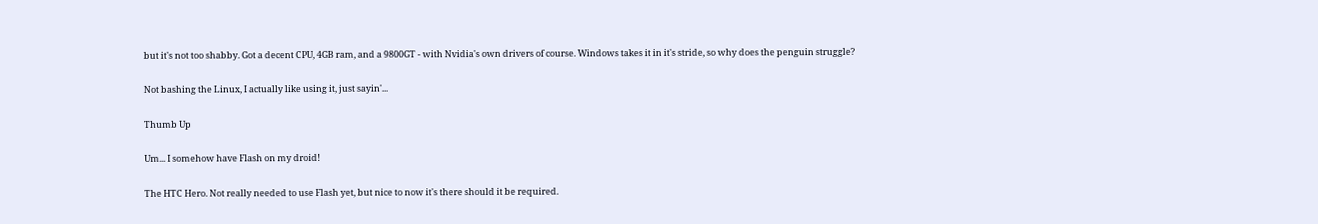but it's not too shabby. Got a decent CPU, 4GB ram, and a 9800GT - with Nvidia's own drivers of course. Windows takes it in it's stride, so why does the penguin struggle?

Not bashing the Linux, I actually like using it, just sayin'...

Thumb Up

Um... I somehow have Flash on my droid!

The HTC Hero. Not really needed to use Flash yet, but nice to now it's there should it be required.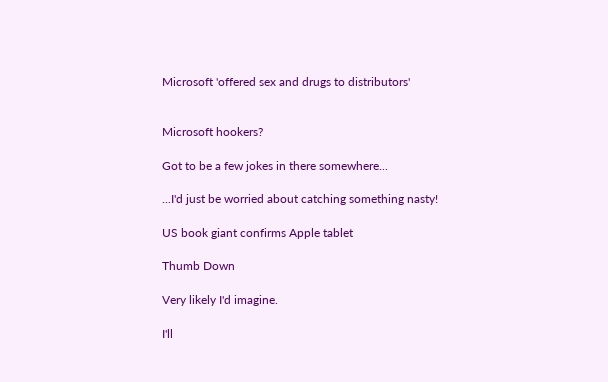Microsoft 'offered sex and drugs to distributors'


Microsoft hookers?

Got to be a few jokes in there somewhere...

...I'd just be worried about catching something nasty!

US book giant confirms Apple tablet

Thumb Down

Very likely I'd imagine.

I'll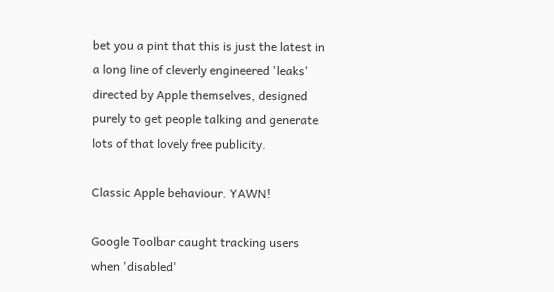bet you a pint that this is just the latest in a long line of cleverly engineered 'leaks' directed by Apple themselves, designed purely to get people talking and generate lots of that lovely free publicity.

Classic Apple behaviour. YAWN!

Google Toolbar caught tracking users when 'disabled'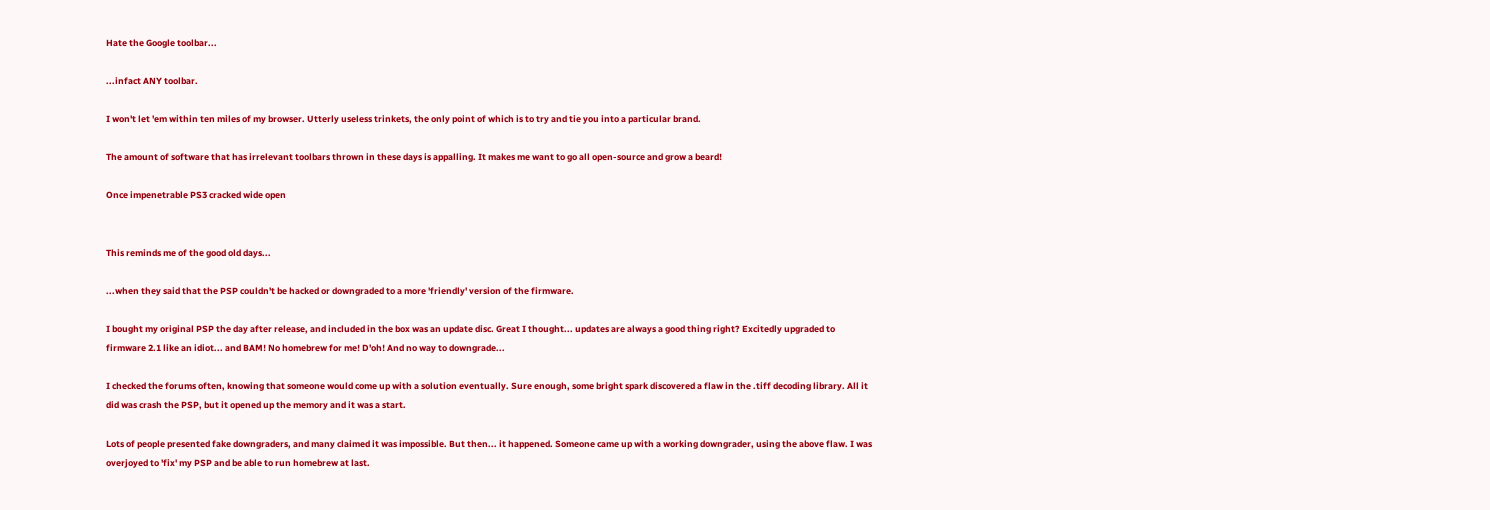Hate the Google toolbar...

...infact ANY toolbar.

I won't let 'em within ten miles of my browser. Utterly useless trinkets, the only point of which is to try and tie you into a particular brand.

The amount of software that has irrelevant toolbars thrown in these days is appalling. It makes me want to go all open-source and grow a beard!

Once impenetrable PS3 cracked wide open


This reminds me of the good old days...

...when they said that the PSP couldn't be hacked or downgraded to a more 'friendly' version of the firmware.

I bought my original PSP the day after release, and included in the box was an update disc. Great I thought... updates are always a good thing right? Excitedly upgraded to firmware 2.1 like an idiot... and BAM! No homebrew for me! D'oh! And no way to downgrade...

I checked the forums often, knowing that someone would come up with a solution eventually. Sure enough, some bright spark discovered a flaw in the .tiff decoding library. All it did was crash the PSP, but it opened up the memory and it was a start.

Lots of people presented fake downgraders, and many claimed it was impossible. But then... it happened. Someone came up with a working downgrader, using the above flaw. I was overjoyed to 'fix' my PSP and be able to run homebrew at last.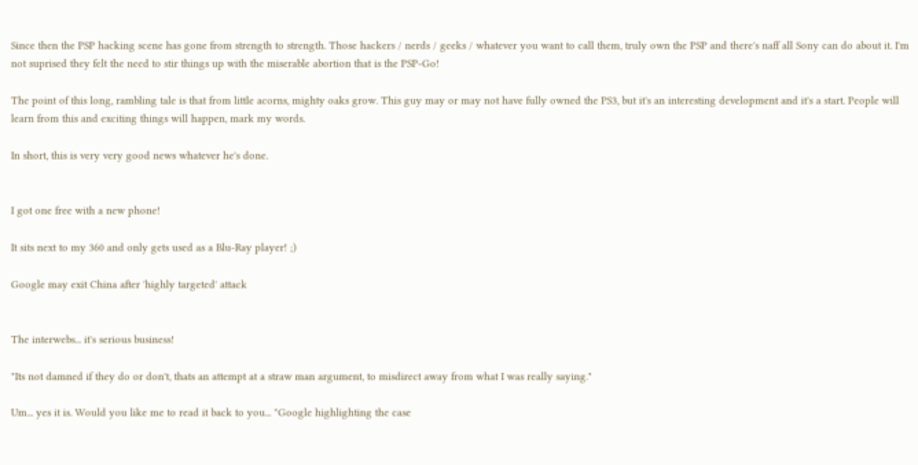Since then the PSP hacking scene has gone from strength to strength. Those hackers / nerds / geeks / whatever you want to call them, truly own the PSP and there's naff all Sony can do about it. I'm not suprised they felt the need to stir things up with the miserable abortion that is the PSP-Go!

The point of this long, rambling tale is that from little acorns, mighty oaks grow. This guy may or may not have fully owned the PS3, but it's an interesting development and it's a start. People will learn from this and exciting things will happen, mark my words.

In short, this is very very good news whatever he's done.


I got one free with a new phone!

It sits next to my 360 and only gets used as a Blu-Ray player! ;)

Google may exit China after 'highly targeted' attack


The interwebs... it's serious business!

"Its not damned if they do or don't, thats an attempt at a straw man argument, to misdirect away from what I was really saying."

Um... yes it is. Would you like me to read it back to you... "Google highlighting the case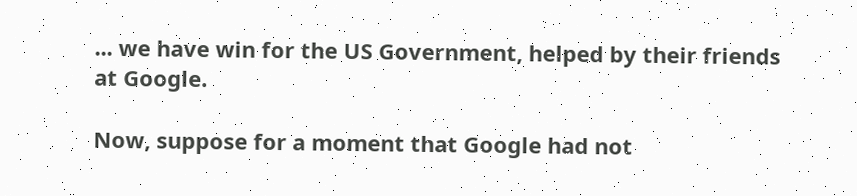... we have win for the US Government, helped by their friends at Google.

Now, suppose for a moment that Google had not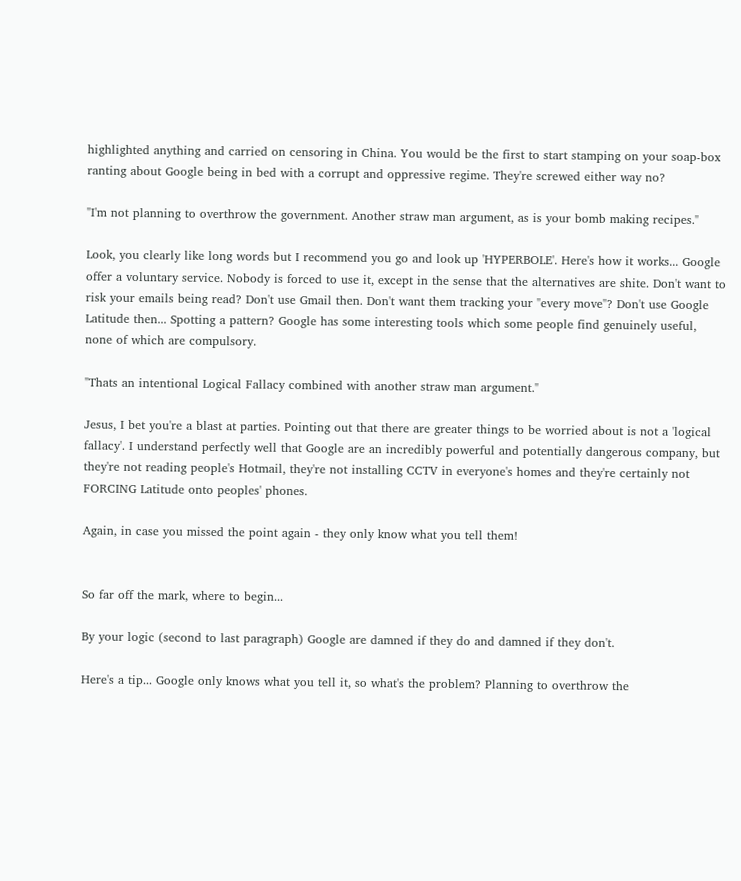highlighted anything and carried on censoring in China. You would be the first to start stamping on your soap-box ranting about Google being in bed with a corrupt and oppressive regime. They're screwed either way no?

"I'm not planning to overthrow the government. Another straw man argument, as is your bomb making recipes."

Look, you clearly like long words but I recommend you go and look up 'HYPERBOLE'. Here's how it works... Google offer a voluntary service. Nobody is forced to use it, except in the sense that the alternatives are shite. Don't want to risk your emails being read? Don't use Gmail then. Don't want them tracking your "every move"? Don't use Google Latitude then... Spotting a pattern? Google has some interesting tools which some people find genuinely useful, none of which are compulsory.

"Thats an intentional Logical Fallacy combined with another straw man argument."

Jesus, I bet you're a blast at parties. Pointing out that there are greater things to be worried about is not a 'logical fallacy'. I understand perfectly well that Google are an incredibly powerful and potentially dangerous company, but they're not reading people's Hotmail, they're not installing CCTV in everyone's homes and they're certainly not FORCING Latitude onto peoples' phones.

Again, in case you missed the point again - they only know what you tell them!


So far off the mark, where to begin...

By your logic (second to last paragraph) Google are damned if they do and damned if they don't.

Here's a tip... Google only knows what you tell it, so what's the problem? Planning to overthrow the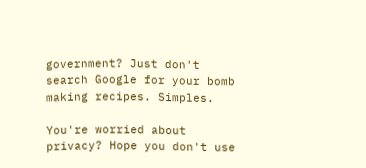government? Just don't search Google for your bomb making recipes. Simples.

You're worried about privacy? Hope you don't use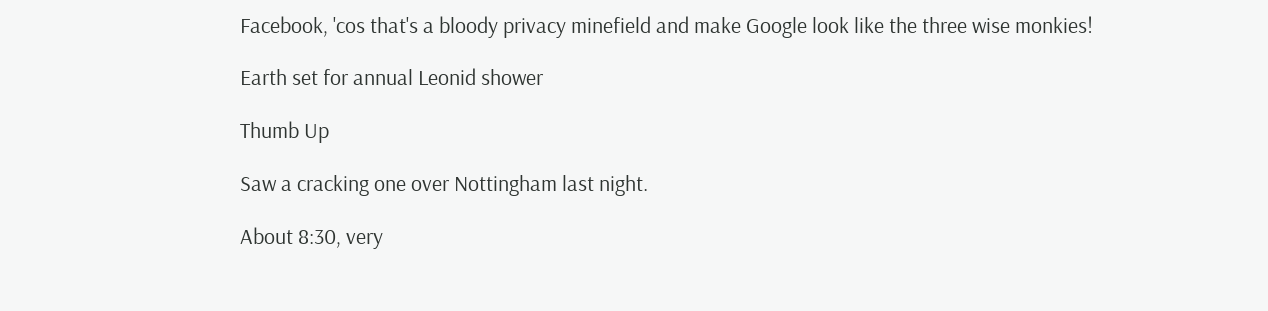Facebook, 'cos that's a bloody privacy minefield and make Google look like the three wise monkies!

Earth set for annual Leonid shower

Thumb Up

Saw a cracking one over Nottingham last night.

About 8:30, very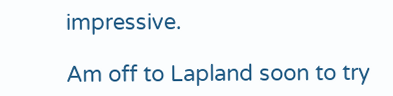impressive.

Am off to Lapland soon to try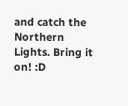and catch the Northern Lights. Bring it on! :D